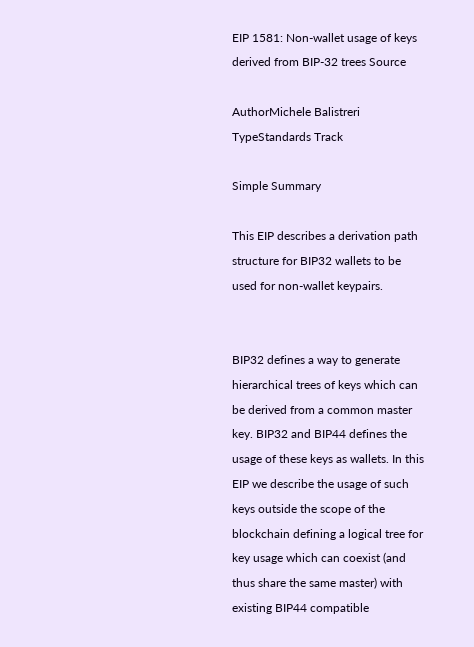EIP 1581: Non-wallet usage of keys derived from BIP-32 trees Source

AuthorMichele Balistreri
TypeStandards Track

Simple Summary

This EIP describes a derivation path structure for BIP32 wallets to be used for non-wallet keypairs.


BIP32 defines a way to generate hierarchical trees of keys which can be derived from a common master key. BIP32 and BIP44 defines the usage of these keys as wallets. In this EIP we describe the usage of such keys outside the scope of the blockchain defining a logical tree for key usage which can coexist (and thus share the same master) with existing BIP44 compatible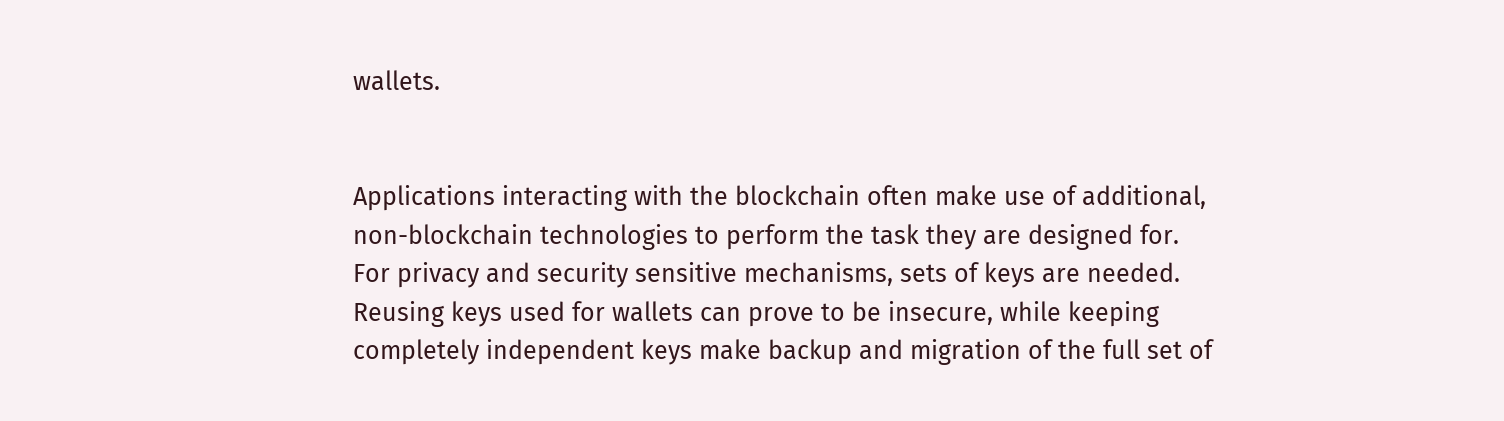wallets.


Applications interacting with the blockchain often make use of additional, non-blockchain technologies to perform the task they are designed for. For privacy and security sensitive mechanisms, sets of keys are needed. Reusing keys used for wallets can prove to be insecure, while keeping completely independent keys make backup and migration of the full set of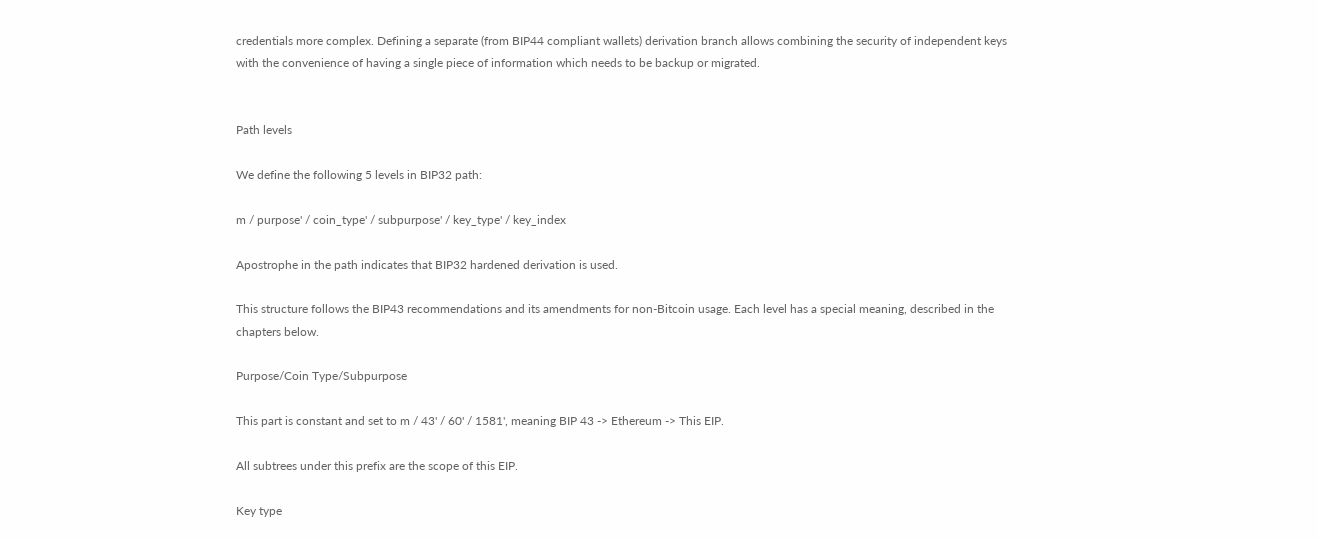credentials more complex. Defining a separate (from BIP44 compliant wallets) derivation branch allows combining the security of independent keys with the convenience of having a single piece of information which needs to be backup or migrated.


Path levels

We define the following 5 levels in BIP32 path:

m / purpose' / coin_type' / subpurpose' / key_type' / key_index

Apostrophe in the path indicates that BIP32 hardened derivation is used.

This structure follows the BIP43 recommendations and its amendments for non-Bitcoin usage. Each level has a special meaning, described in the chapters below.

Purpose/Coin Type/Subpurpose

This part is constant and set to m / 43' / 60' / 1581', meaning BIP 43 -> Ethereum -> This EIP.

All subtrees under this prefix are the scope of this EIP.

Key type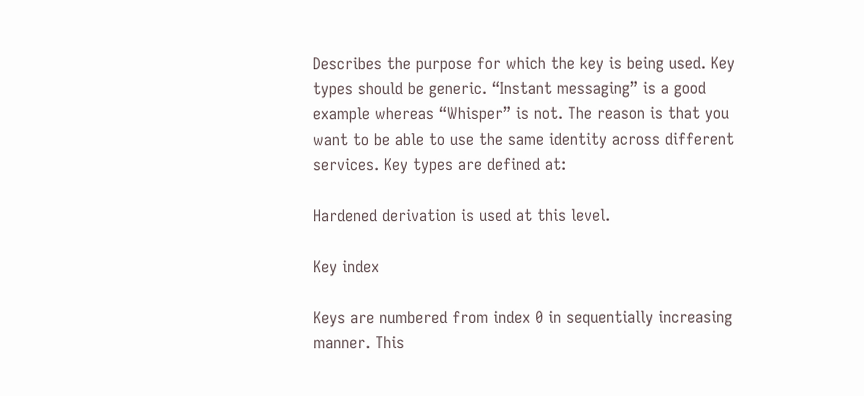Describes the purpose for which the key is being used. Key types should be generic. “Instant messaging” is a good example whereas “Whisper” is not. The reason is that you want to be able to use the same identity across different services. Key types are defined at:

Hardened derivation is used at this level.

Key index

Keys are numbered from index 0 in sequentially increasing manner. This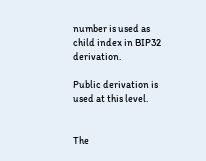number is used as child index in BIP32 derivation.

Public derivation is used at this level.


The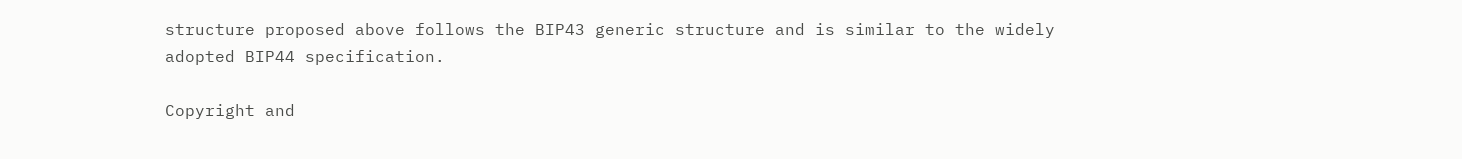structure proposed above follows the BIP43 generic structure and is similar to the widely adopted BIP44 specification.

Copyright and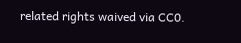related rights waived via CC0.